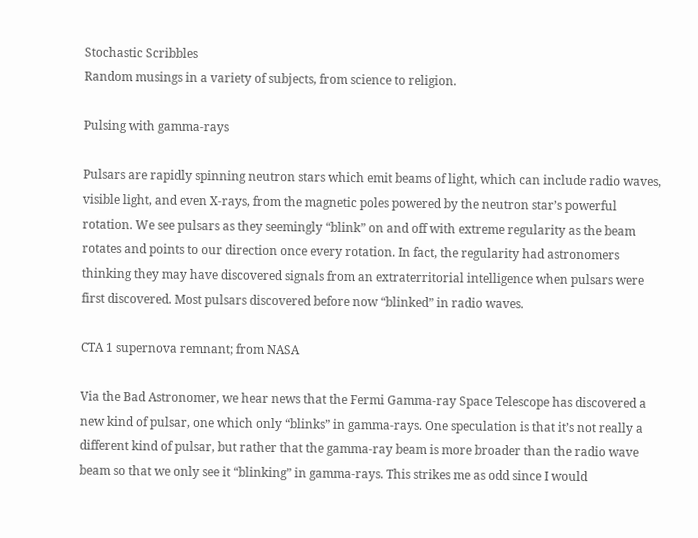Stochastic Scribbles
Random musings in a variety of subjects, from science to religion.

Pulsing with gamma-rays

Pulsars are rapidly spinning neutron stars which emit beams of light, which can include radio waves, visible light, and even X-rays, from the magnetic poles powered by the neutron star’s powerful rotation. We see pulsars as they seemingly “blink” on and off with extreme regularity as the beam rotates and points to our direction once every rotation. In fact, the regularity had astronomers thinking they may have discovered signals from an extraterritorial intelligence when pulsars were first discovered. Most pulsars discovered before now “blinked” in radio waves.

CTA 1 supernova remnant; from NASA

Via the Bad Astronomer, we hear news that the Fermi Gamma-ray Space Telescope has discovered a new kind of pulsar, one which only “blinks” in gamma-rays. One speculation is that it’s not really a different kind of pulsar, but rather that the gamma-ray beam is more broader than the radio wave beam so that we only see it “blinking” in gamma-rays. This strikes me as odd since I would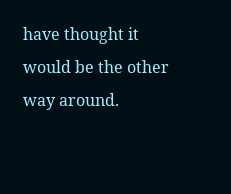have thought it would be the other way around.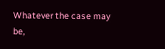Whatever the case may be,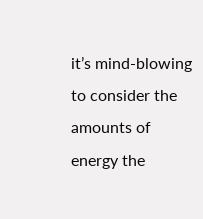it’s mind-blowing to consider the amounts of energy the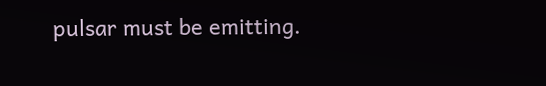pulsar must be emitting.